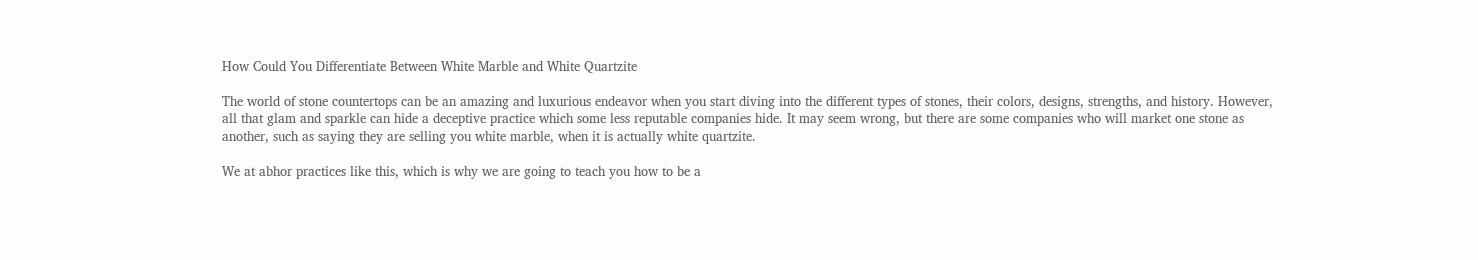How Could You Differentiate Between White Marble and White Quartzite

The world of stone countertops can be an amazing and luxurious endeavor when you start diving into the different types of stones, their colors, designs, strengths, and history. However, all that glam and sparkle can hide a deceptive practice which some less reputable companies hide. It may seem wrong, but there are some companies who will market one stone as another, such as saying they are selling you white marble, when it is actually white quartzite.

We at abhor practices like this, which is why we are going to teach you how to be a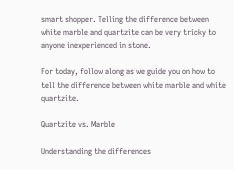smart shopper. Telling the difference between white marble and quartzite can be very tricky to anyone inexperienced in stone.

For today, follow along as we guide you on how to tell the difference between white marble and white quartzite.

Quartzite vs. Marble

Understanding the differences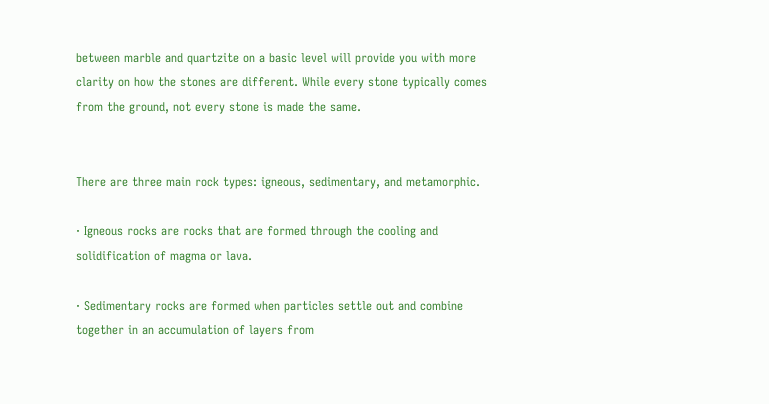between marble and quartzite on a basic level will provide you with more clarity on how the stones are different. While every stone typically comes from the ground, not every stone is made the same.


There are three main rock types: igneous, sedimentary, and metamorphic.

· Igneous rocks are rocks that are formed through the cooling and solidification of magma or lava.

· Sedimentary rocks are formed when particles settle out and combine together in an accumulation of layers from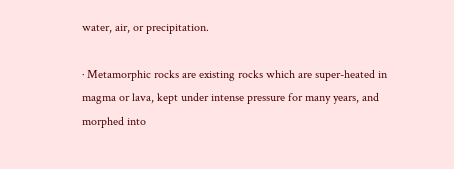water, air, or precipitation.

· Metamorphic rocks are existing rocks which are super-heated in magma or lava, kept under intense pressure for many years, and morphed into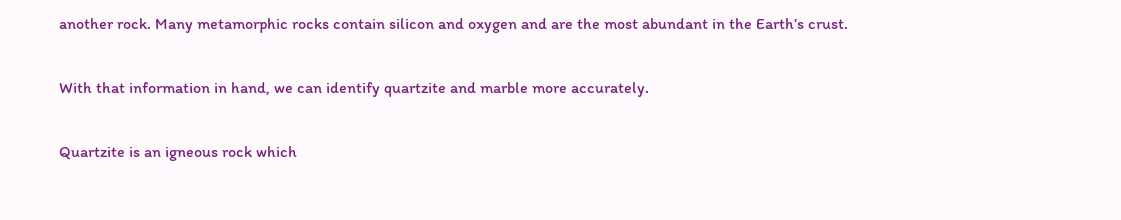another rock. Many metamorphic rocks contain silicon and oxygen and are the most abundant in the Earth’s crust.

With that information in hand, we can identify quartzite and marble more accurately.

Quartzite is an igneous rock which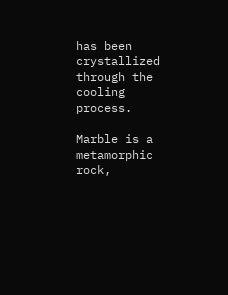has been crystallized through the cooling process.

Marble is a metamorphic rock,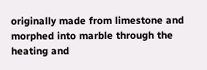originally made from limestone and morphed into marble through the heating and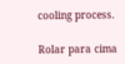cooling process.

Rolar para cima